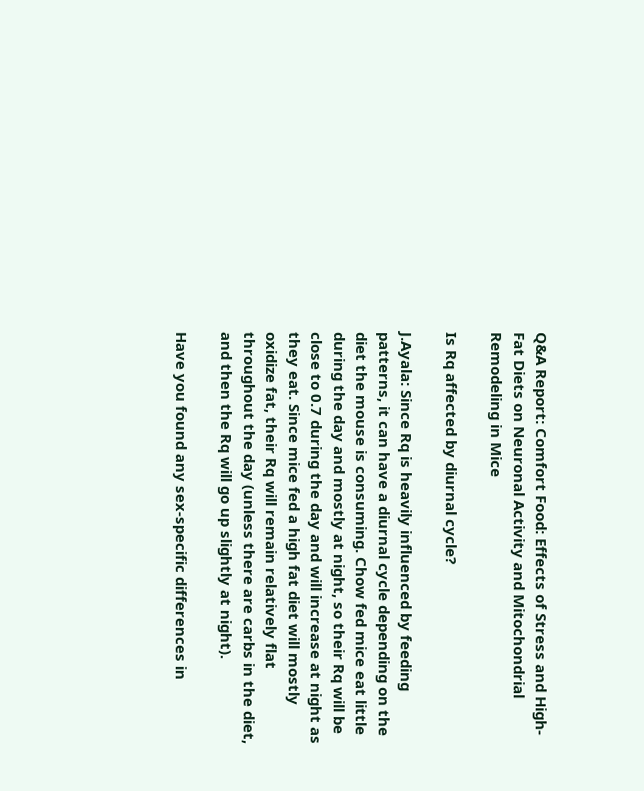Q&A Report: Comfort Food: Effects of Stress and High-Fat Diets on Neuronal Activity and Mitochondrial Remodeling in Mice

Is Rq affected by diurnal cycle?

J.Ayala: Since Rq is heavily influenced by feeding patterns, it can have a diurnal cycle depending on the diet the mouse is consuming. Chow fed mice eat little during the day and mostly at night, so their Rq will be close to 0.7 during the day and will increase at night as they eat. Since mice fed a high fat diet will mostly oxidize fat, their Rq will remain relatively flat throughout the day (unless there are carbs in the diet, and then the Rq will go up slightly at night).

Have you found any sex-specific differences in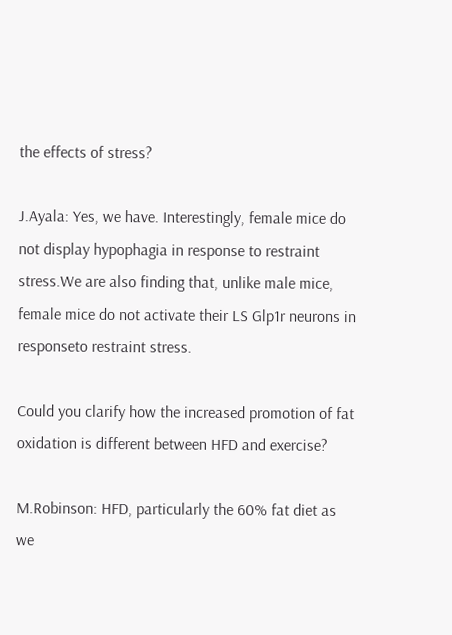the effects of stress?

J.Ayala: Yes, we have. Interestingly, female mice do not display hypophagia in response to restraint stress.We are also finding that, unlike male mice, female mice do not activate their LS Glp1r neurons in responseto restraint stress.

Could you clarify how the increased promotion of fat oxidation is different between HFD and exercise?

M.Robinson: HFD, particularly the 60% fat diet as we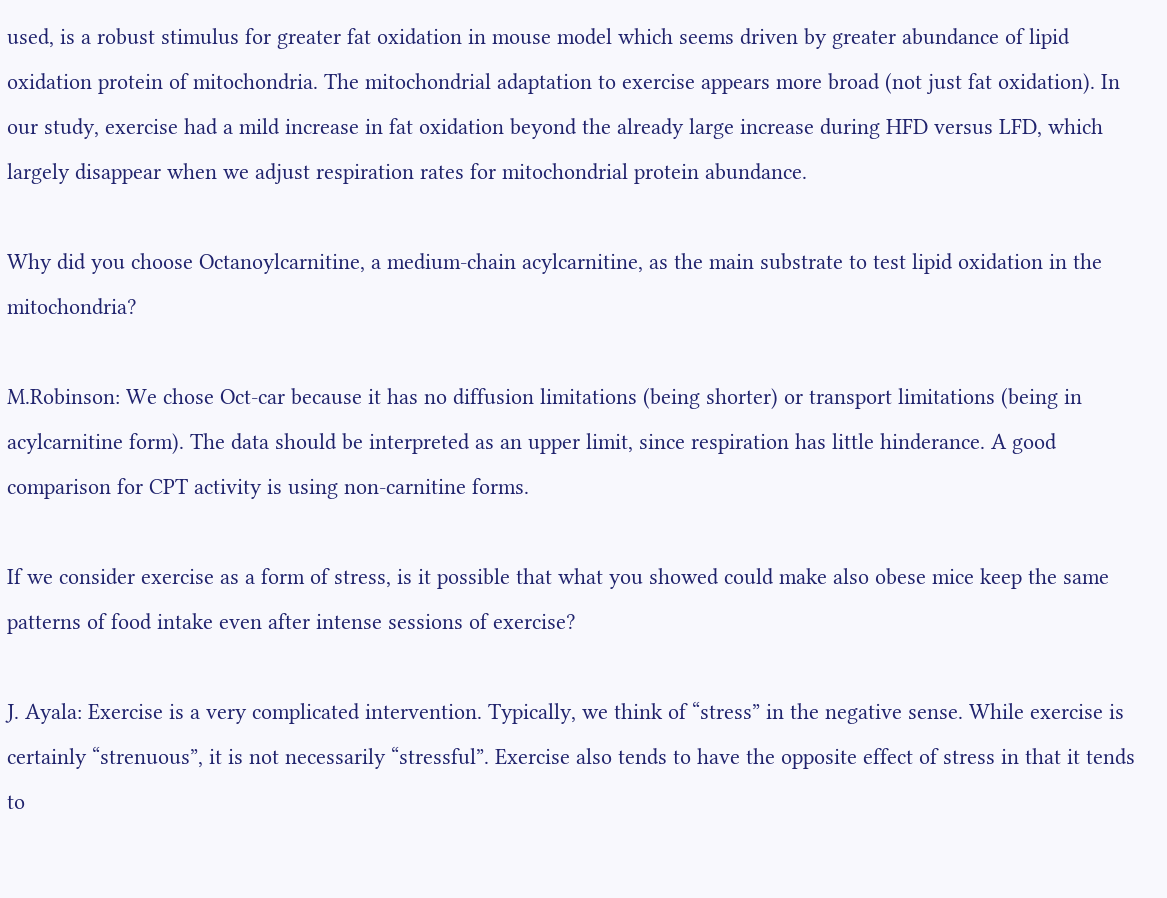used, is a robust stimulus for greater fat oxidation in mouse model which seems driven by greater abundance of lipid oxidation protein of mitochondria. The mitochondrial adaptation to exercise appears more broad (not just fat oxidation). In our study, exercise had a mild increase in fat oxidation beyond the already large increase during HFD versus LFD, which largely disappear when we adjust respiration rates for mitochondrial protein abundance.

Why did you choose Octanoylcarnitine, a medium-chain acylcarnitine, as the main substrate to test lipid oxidation in the mitochondria?

M.Robinson: We chose Oct-car because it has no diffusion limitations (being shorter) or transport limitations (being in acylcarnitine form). The data should be interpreted as an upper limit, since respiration has little hinderance. A good comparison for CPT activity is using non-carnitine forms.

If we consider exercise as a form of stress, is it possible that what you showed could make also obese mice keep the same patterns of food intake even after intense sessions of exercise?

J. Ayala: Exercise is a very complicated intervention. Typically, we think of “stress” in the negative sense. While exercise is certainly “strenuous”, it is not necessarily “stressful”. Exercise also tends to have the opposite effect of stress in that it tends to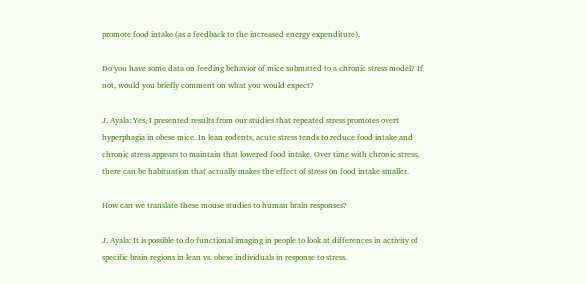promote food intake (as a feedback to the increased energy expenditure).

Do you have some data on feeding behavior of mice submitted to a chronic stress model? If not, would you briefly comment on what you would expect?

J. Ayala: Yes, I presented results from our studies that repeated stress promotes overt hyperphagia in obese mice. In lean rodents, acute stress tends to reduce food intake and chronic stress appears to maintain that lowered food intake. Over time with chronic stress, there can be habituation that actually makes the effect of stress on food intake smaller.

How can we translate these mouse studies to human brain responses?

J. Ayala: It is possible to do functional imaging in people to look at differences in activity of specific brain regions in lean vs. obese individuals in response to stress.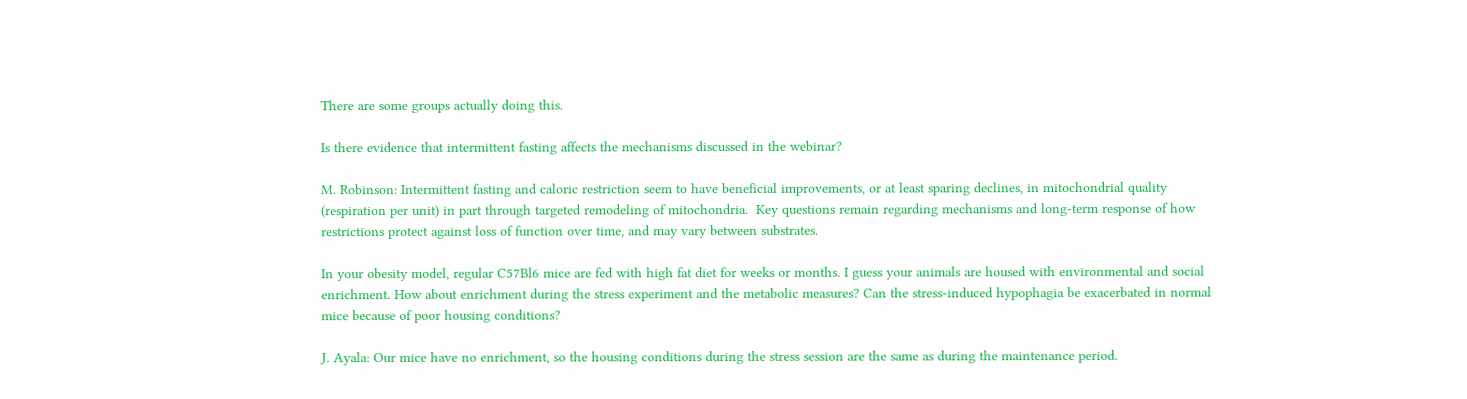There are some groups actually doing this.

Is there evidence that intermittent fasting affects the mechanisms discussed in the webinar?

M. Robinson: Intermittent fasting and caloric restriction seem to have beneficial improvements, or at least sparing declines, in mitochondrial quality (respiration per unit) in part through targeted remodeling of mitochondria.  Key questions remain regarding mechanisms and long-term response of how restrictions protect against loss of function over time, and may vary between substrates.

In your obesity model, regular C57Bl6 mice are fed with high fat diet for weeks or months. I guess your animals are housed with environmental and social enrichment. How about enrichment during the stress experiment and the metabolic measures? Can the stress-induced hypophagia be exacerbated in normal mice because of poor housing conditions?

J. Ayala: Our mice have no enrichment, so the housing conditions during the stress session are the same as during the maintenance period.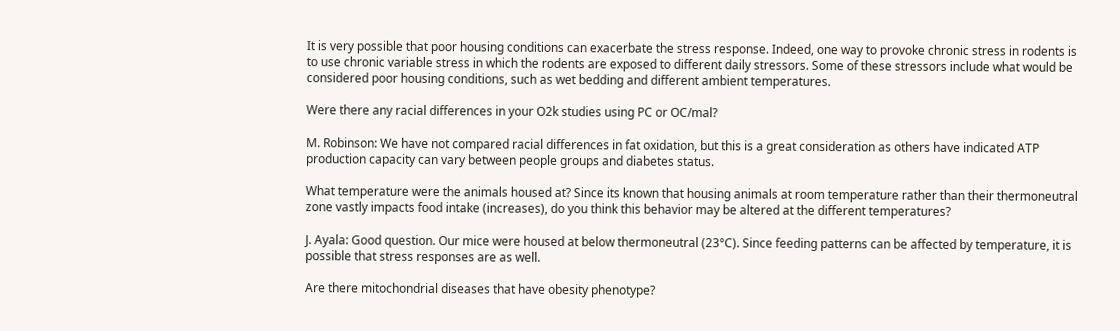It is very possible that poor housing conditions can exacerbate the stress response. Indeed, one way to provoke chronic stress in rodents is to use chronic variable stress in which the rodents are exposed to different daily stressors. Some of these stressors include what would be considered poor housing conditions, such as wet bedding and different ambient temperatures.

Were there any racial differences in your O2k studies using PC or OC/mal?

M. Robinson: We have not compared racial differences in fat oxidation, but this is a great consideration as others have indicated ATP production capacity can vary between people groups and diabetes status.

What temperature were the animals housed at? Since its known that housing animals at room temperature rather than their thermoneutral zone vastly impacts food intake (increases), do you think this behavior may be altered at the different temperatures?

J. Ayala: Good question. Our mice were housed at below thermoneutral (23°C). Since feeding patterns can be affected by temperature, it is possible that stress responses are as well.

Are there mitochondrial diseases that have obesity phenotype?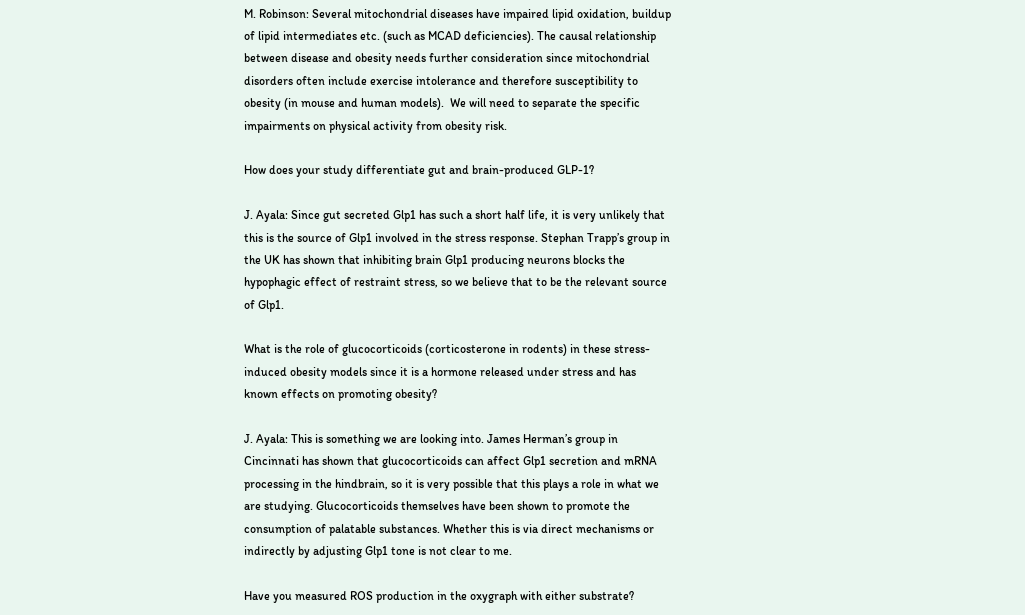M. Robinson: Several mitochondrial diseases have impaired lipid oxidation, buildup of lipid intermediates etc. (such as MCAD deficiencies). The causal relationship between disease and obesity needs further consideration since mitochondrial disorders often include exercise intolerance and therefore susceptibility to obesity (in mouse and human models).  We will need to separate the specific impairments on physical activity from obesity risk.

How does your study differentiate gut and brain-produced GLP-1?

J. Ayala: Since gut secreted Glp1 has such a short half life, it is very unlikely that this is the source of Glp1 involved in the stress response. Stephan Trapp’s group in the UK has shown that inhibiting brain Glp1 producing neurons blocks the hypophagic effect of restraint stress, so we believe that to be the relevant source of Glp1.

What is the role of glucocorticoids (corticosterone in rodents) in these stress-induced obesity models since it is a hormone released under stress and has known effects on promoting obesity?

J. Ayala: This is something we are looking into. James Herman’s group in Cincinnati has shown that glucocorticoids can affect Glp1 secretion and mRNA processing in the hindbrain, so it is very possible that this plays a role in what we are studying. Glucocorticoids themselves have been shown to promote the consumption of palatable substances. Whether this is via direct mechanisms or indirectly by adjusting Glp1 tone is not clear to me.

Have you measured ROS production in the oxygraph with either substrate?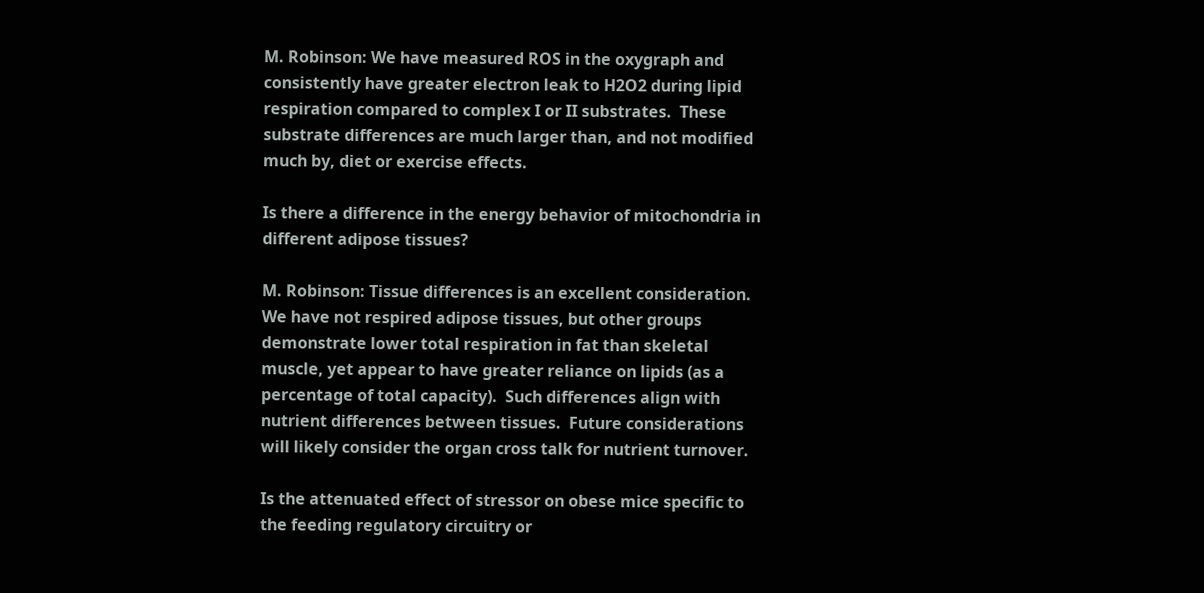M. Robinson: We have measured ROS in the oxygraph and consistently have greater electron leak to H2O2 during lipid respiration compared to complex I or II substrates.  These substrate differences are much larger than, and not modified much by, diet or exercise effects.

Is there a difference in the energy behavior of mitochondria in different adipose tissues?

M. Robinson: Tissue differences is an excellent consideration. We have not respired adipose tissues, but other groups demonstrate lower total respiration in fat than skeletal muscle, yet appear to have greater reliance on lipids (as a percentage of total capacity).  Such differences align with nutrient differences between tissues.  Future considerations will likely consider the organ cross talk for nutrient turnover.

Is the attenuated effect of stressor on obese mice specific to the feeding regulatory circuitry or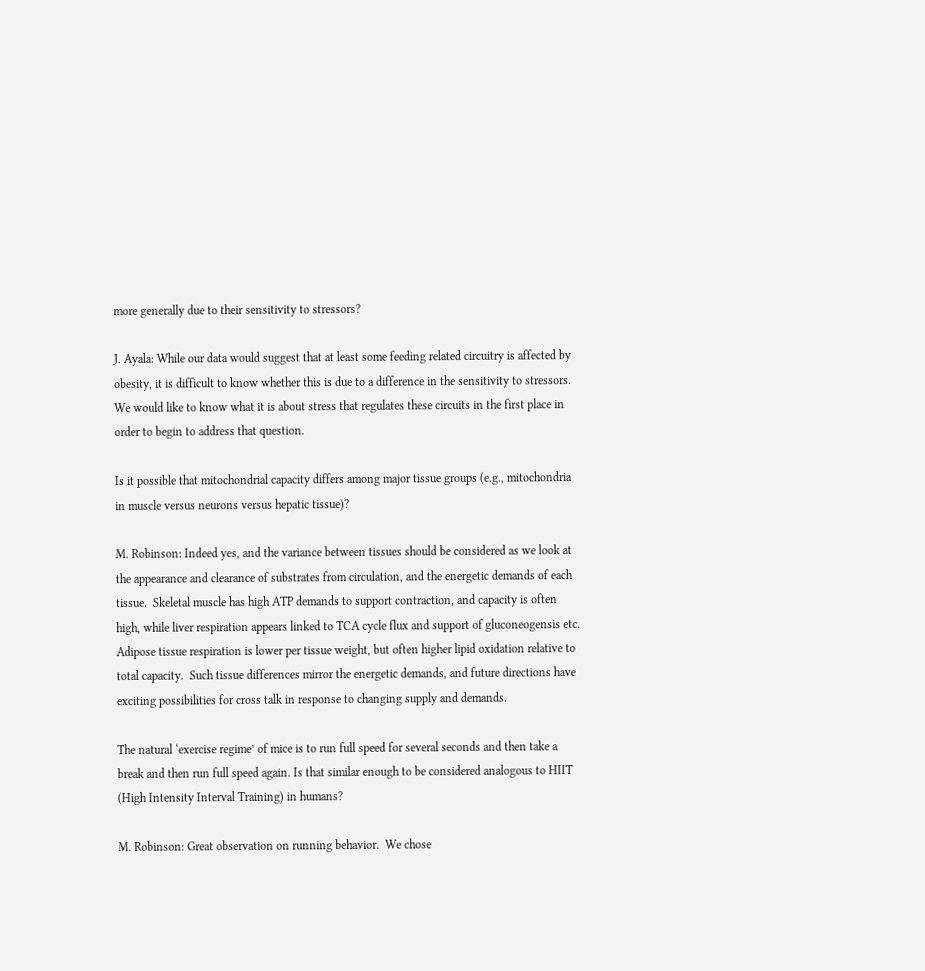more generally due to their sensitivity to stressors?

J. Ayala: While our data would suggest that at least some feeding related circuitry is affected by obesity, it is difficult to know whether this is due to a difference in the sensitivity to stressors. We would like to know what it is about stress that regulates these circuits in the first place in order to begin to address that question.

Is it possible that mitochondrial capacity differs among major tissue groups (e.g., mitochondria in muscle versus neurons versus hepatic tissue)?

M. Robinson: Indeed yes, and the variance between tissues should be considered as we look at the appearance and clearance of substrates from circulation, and the energetic demands of each tissue.  Skeletal muscle has high ATP demands to support contraction, and capacity is often high, while liver respiration appears linked to TCA cycle flux and support of gluconeogensis etc. Adipose tissue respiration is lower per tissue weight, but often higher lipid oxidation relative to total capacity.  Such tissue differences mirror the energetic demands, and future directions have exciting possibilities for cross talk in response to changing supply and demands.

The natural ‘exercise regime’ of mice is to run full speed for several seconds and then take a break and then run full speed again. Is that similar enough to be considered analogous to HIIT (High Intensity Interval Training) in humans?

M. Robinson: Great observation on running behavior.  We chose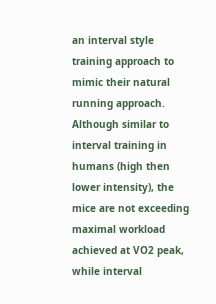an interval style training approach to mimic their natural running approach.  Although similar to interval training in humans (high then lower intensity), the mice are not exceeding maximal workload achieved at VO2 peak, while interval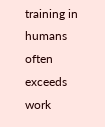training in humans often exceeds work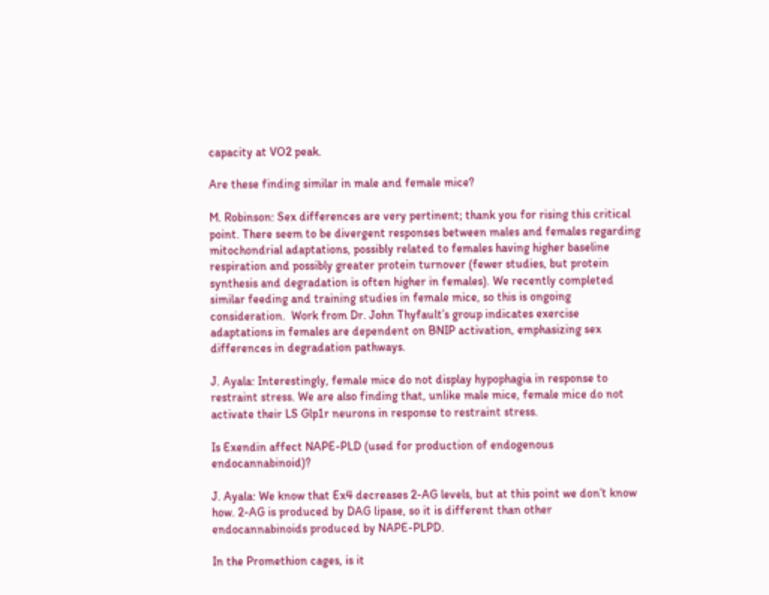capacity at VO2 peak.

Are these finding similar in male and female mice?

M. Robinson: Sex differences are very pertinent; thank you for rising this critical point. There seem to be divergent responses between males and females regarding mitochondrial adaptations, possibly related to females having higher baseline respiration and possibly greater protein turnover (fewer studies, but protein synthesis and degradation is often higher in females). We recently completed similar feeding and training studies in female mice, so this is ongoing consideration.  Work from Dr. John Thyfault’s group indicates exercise adaptations in females are dependent on BNIP activation, emphasizing sex differences in degradation pathways.

J. Ayala: Interestingly, female mice do not display hypophagia in response to restraint stress. We are also finding that, unlike male mice, female mice do not activate their LS Glp1r neurons in response to restraint stress.

Is Exendin affect NAPE-PLD (used for production of endogenous endocannabinoid)?

J. Ayala: We know that Ex4 decreases 2-AG levels, but at this point we don’t know how. 2-AG is produced by DAG lipase, so it is different than other endocannabinoids produced by NAPE-PLPD.

In the Promethion cages, is it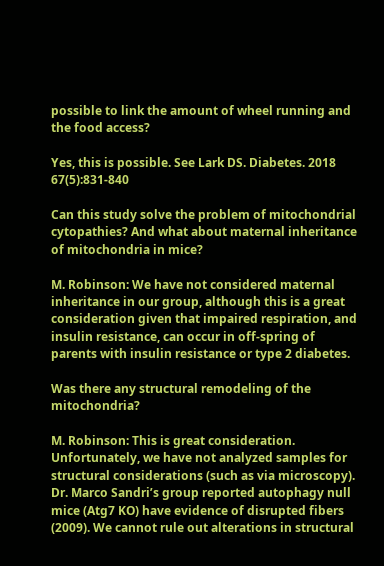possible to link the amount of wheel running and the food access?

Yes, this is possible. See Lark DS. Diabetes. 2018 67(5):831-840

Can this study solve the problem of mitochondrial cytopathies? And what about maternal inheritance of mitochondria in mice?

M. Robinson: We have not considered maternal inheritance in our group, although this is a great consideration given that impaired respiration, and insulin resistance, can occur in off-spring of parents with insulin resistance or type 2 diabetes.

Was there any structural remodeling of the mitochondria?

M. Robinson: This is great consideration. Unfortunately, we have not analyzed samples for structural considerations (such as via microscopy). Dr. Marco Sandri’s group reported autophagy null mice (Atg7 KO) have evidence of disrupted fibers (2009). We cannot rule out alterations in structural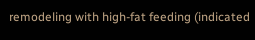remodeling with high-fat feeding (indicated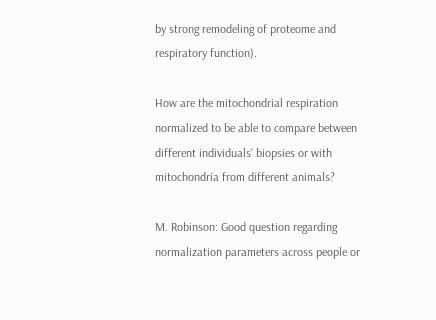by strong remodeling of proteome and respiratory function).

How are the mitochondrial respiration normalized to be able to compare between different individuals' biopsies or with mitochondria from different animals?

M. Robinson: Good question regarding normalization parameters across people or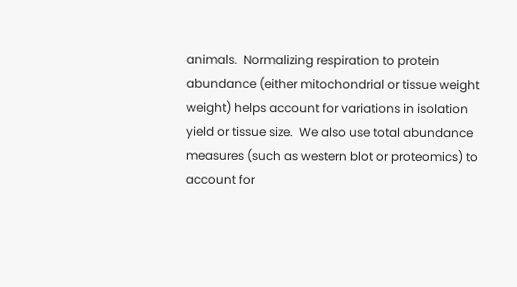animals.  Normalizing respiration to protein abundance (either mitochondrial or tissue weight weight) helps account for variations in isolation yield or tissue size.  We also use total abundance measures (such as western blot or proteomics) to account for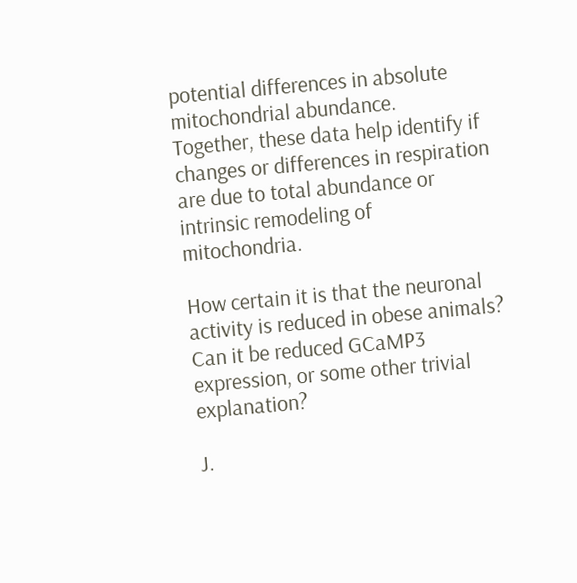potential differences in absolute mitochondrial abundance.  Together, these data help identify if changes or differences in respiration are due to total abundance or intrinsic remodeling of mitochondria.

How certain it is that the neuronal activity is reduced in obese animals? Can it be reduced GCaMP3 expression, or some other trivial explanation?

J.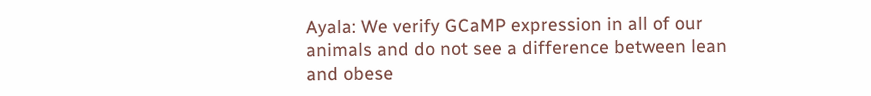Ayala: We verify GCaMP expression in all of our animals and do not see a difference between lean and obese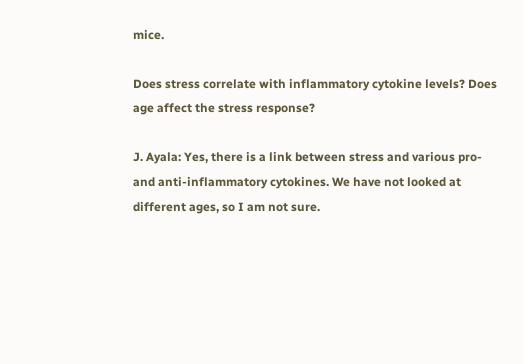mice.

Does stress correlate with inflammatory cytokine levels? Does age affect the stress response?

J. Ayala: Yes, there is a link between stress and various pro- and anti-inflammatory cytokines. We have not looked at different ages, so I am not sure.